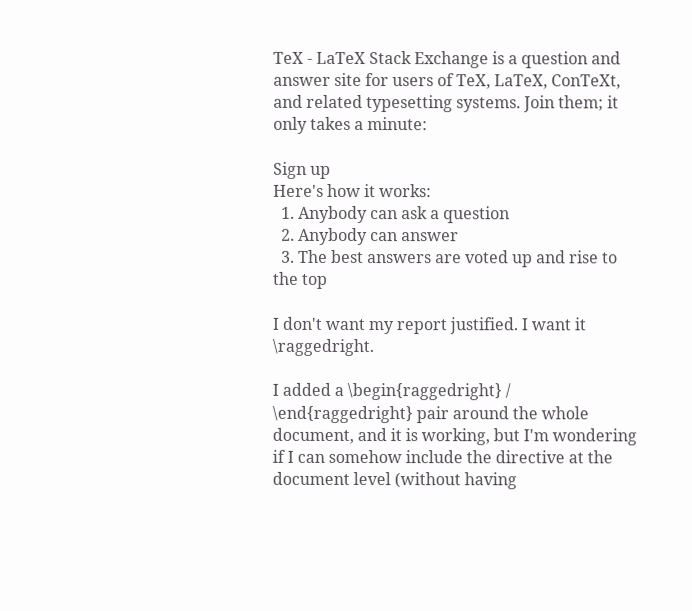TeX - LaTeX Stack Exchange is a question and answer site for users of TeX, LaTeX, ConTeXt, and related typesetting systems. Join them; it only takes a minute:

Sign up
Here's how it works:
  1. Anybody can ask a question
  2. Anybody can answer
  3. The best answers are voted up and rise to the top

I don't want my report justified. I want it \raggedright.

I added a \begin{raggedright} / \end{raggedright} pair around the whole document, and it is working, but I'm wondering if I can somehow include the directive at the document level (without having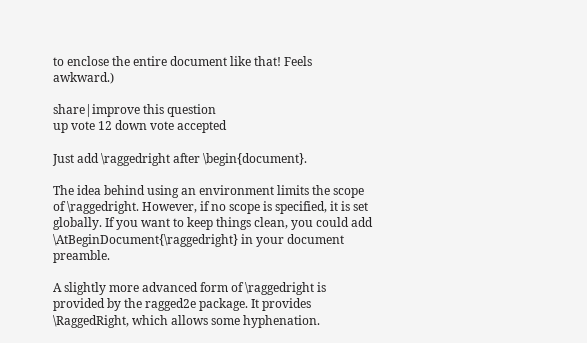to enclose the entire document like that! Feels awkward.)

share|improve this question
up vote 12 down vote accepted

Just add \raggedright after \begin{document}.

The idea behind using an environment limits the scope of \raggedright. However, if no scope is specified, it is set globally. If you want to keep things clean, you could add \AtBeginDocument{\raggedright} in your document preamble.

A slightly more advanced form of \raggedright is provided by the ragged2e package. It provides \RaggedRight, which allows some hyphenation.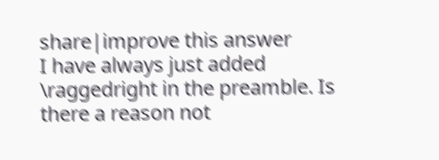share|improve this answer
I have always just added \raggedright in the preamble. Is there a reason not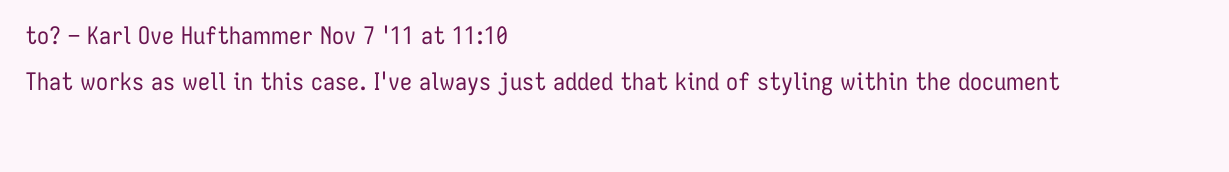to? – Karl Ove Hufthammer Nov 7 '11 at 11:10
That works as well in this case. I've always just added that kind of styling within the document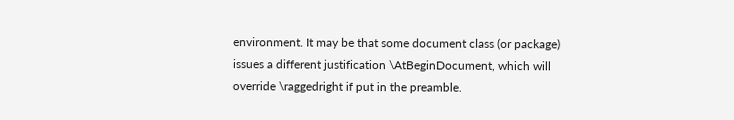environment. It may be that some document class (or package) issues a different justification \AtBeginDocument, which will override \raggedright if put in the preamble.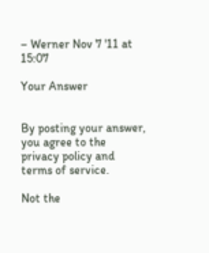– Werner Nov 7 '11 at 15:07

Your Answer


By posting your answer, you agree to the privacy policy and terms of service.

Not the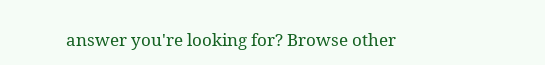answer you're looking for? Browse other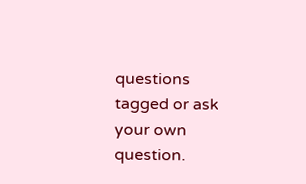questions tagged or ask your own question.